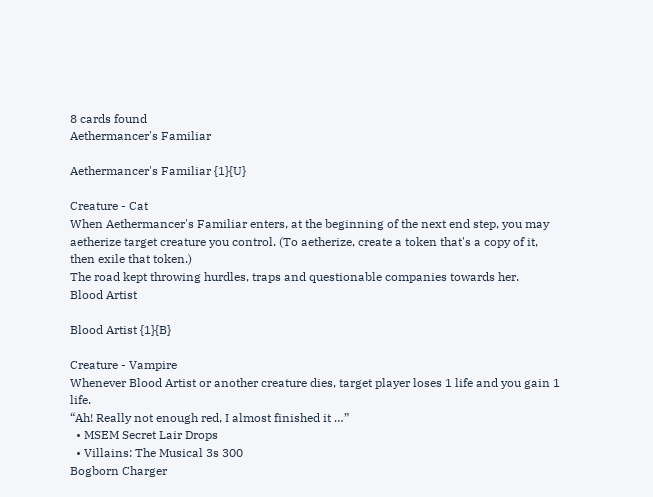8 cards found
Aethermancer's Familiar

Aethermancer's Familiar {1}{U}

Creature - Cat
When Aethermancer's Familiar enters, at the beginning of the next end step, you may aetherize target creature you control. (To aetherize, create a token that's a copy of it, then exile that token.)
The road kept throwing hurdles, traps and questionable companies towards her.
Blood Artist

Blood Artist {1}{B}

Creature - Vampire
Whenever Blood Artist or another creature dies, target player loses 1 life and you gain 1 life.
“Ah! Really not enough red, I almost finished it …”
  • MSEM Secret Lair Drops
  • Villains: The Musical 3s 300
Bogborn Charger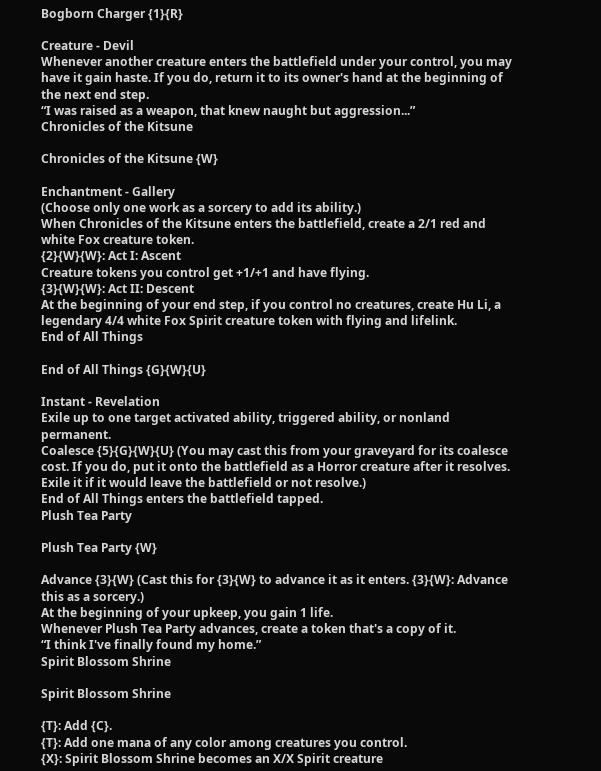Bogborn Charger {1}{R}

Creature - Devil
Whenever another creature enters the battlefield under your control, you may have it gain haste. If you do, return it to its owner's hand at the beginning of the next end step.
“I was raised as a weapon, that knew naught but aggression...”
Chronicles of the Kitsune

Chronicles of the Kitsune {W}

Enchantment - Gallery
(Choose only one work as a sorcery to add its ability.)
When Chronicles of the Kitsune enters the battlefield, create a 2/1 red and white Fox creature token.
{2}{W}{W}: Act I: Ascent
Creature tokens you control get +1/+1 and have flying.
{3}{W}{W}: Act II: Descent
At the beginning of your end step, if you control no creatures, create Hu Li, a legendary 4/4 white Fox Spirit creature token with flying and lifelink.
End of All Things

End of All Things {G}{W}{U}

Instant - Revelation
Exile up to one target activated ability, triggered ability, or nonland permanent.
Coalesce {5}{G}{W}{U} (You may cast this from your graveyard for its coalesce cost. If you do, put it onto the battlefield as a Horror creature after it resolves. Exile it if it would leave the battlefield or not resolve.)
End of All Things enters the battlefield tapped.
Plush Tea Party

Plush Tea Party {W}

Advance {3}{W} (Cast this for {3}{W} to advance it as it enters. {3}{W}: Advance this as a sorcery.)
At the beginning of your upkeep, you gain 1 life.
Whenever Plush Tea Party advances, create a token that's a copy of it.
“I think I've finally found my home.”
Spirit Blossom Shrine

Spirit Blossom Shrine

{T}: Add {C}.
{T}: Add one mana of any color among creatures you control.
{X}: Spirit Blossom Shrine becomes an X/X Spirit creature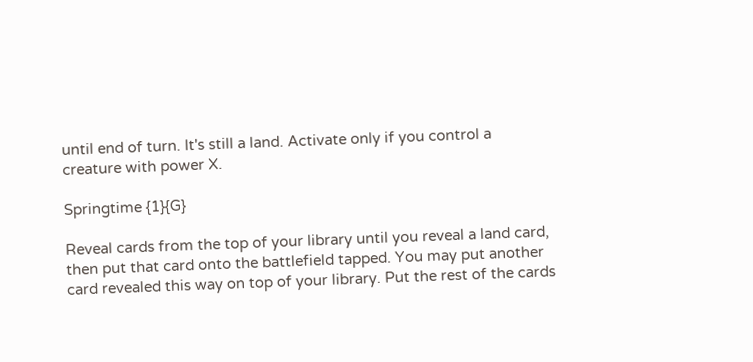until end of turn. It's still a land. Activate only if you control a creature with power X.

Springtime {1}{G}

Reveal cards from the top of your library until you reveal a land card, then put that card onto the battlefield tapped. You may put another card revealed this way on top of your library. Put the rest of the cards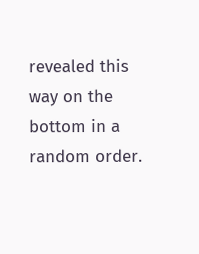revealed this way on the bottom in a random order.